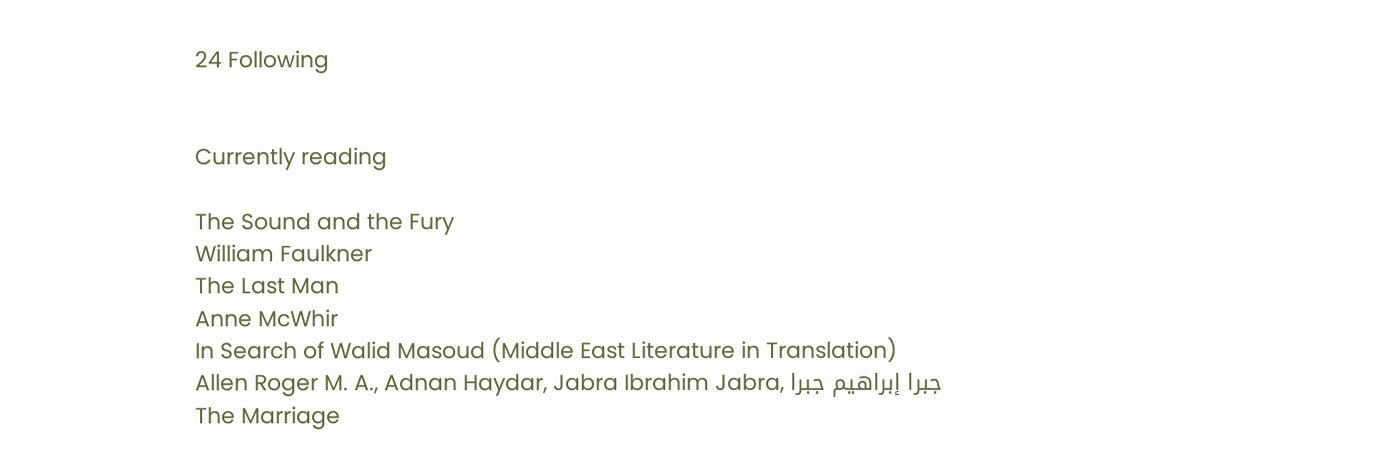24 Following


Currently reading

The Sound and the Fury
William Faulkner
The Last Man
Anne McWhir
In Search of Walid Masoud (Middle East Literature in Translation)
Allen Roger M. A., Adnan Haydar, Jabra Ibrahim Jabra, جبرا إبراهيم جبرا
The Marriage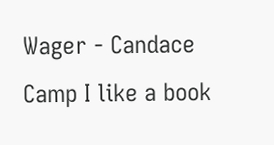Wager - Candace Camp I like a book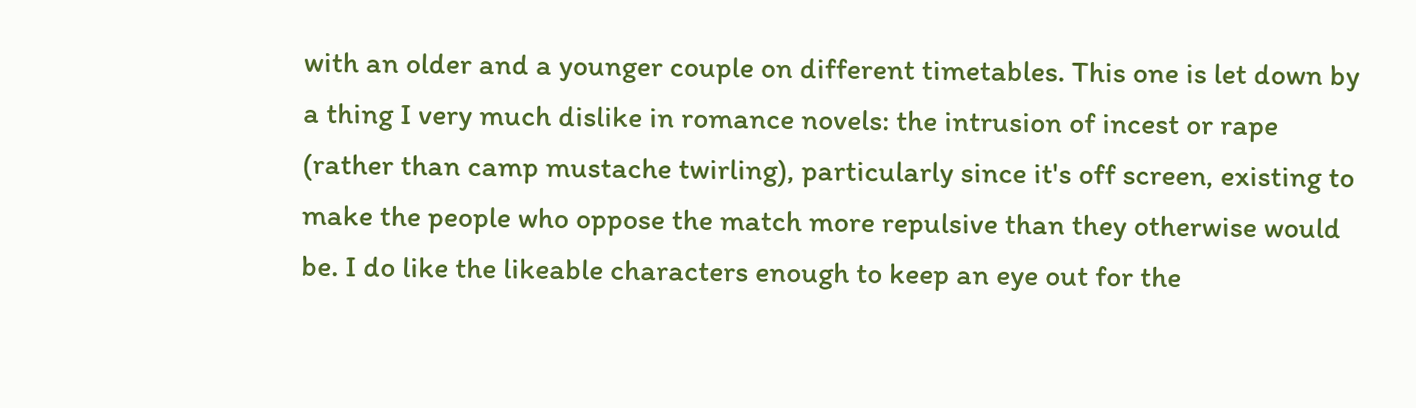with an older and a younger couple on different timetables. This one is let down by a thing I very much dislike in romance novels: the intrusion of incest or rape (rather than camp mustache twirling), particularly since it's off screen, existing to make the people who oppose the match more repulsive than they otherwise would be. I do like the likeable characters enough to keep an eye out for the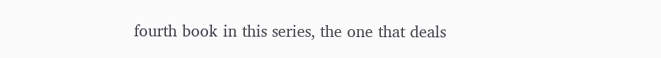fourth book in this series, the one that deals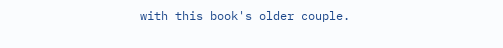with this book's older couple.